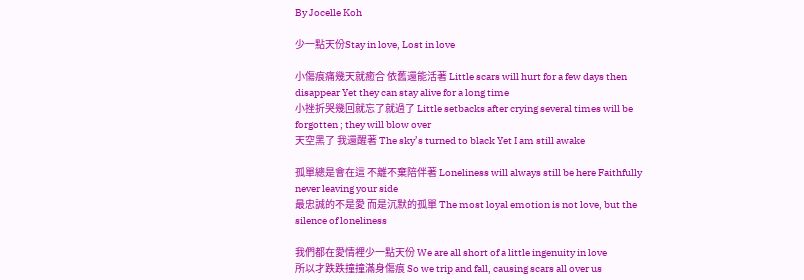By Jocelle Koh

少一點天份Stay in love, Lost in love

小傷痕痛幾天就癒合 依舊還能活著 Little scars will hurt for a few days then disappear Yet they can stay alive for a long time
小挫折哭幾回就忘了就過了 Little setbacks after crying several times will be forgotten ; they will blow over
天空黑了 我還醒著 The sky’s turned to black Yet I am still awake

孤單總是會在這 不離不棄陪伴著 Loneliness will always still be here Faithfully never leaving your side
最忠誠的不是愛 而是沉默的孤單 The most loyal emotion is not love, but the silence of loneliness

我們都在愛情裡少一點天份 We are all short of a little ingenuity in love
所以才跌跌撞撞滿身傷痕 So we trip and fall, causing scars all over us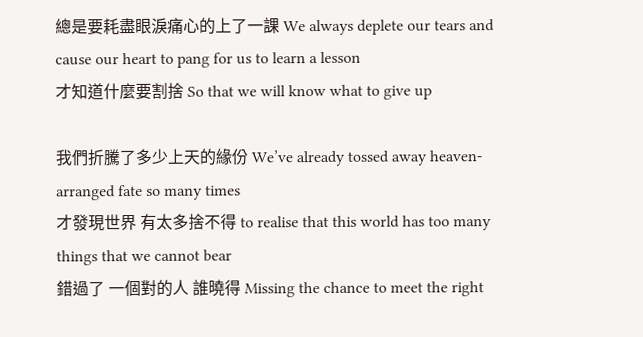總是要耗盡眼淚痛心的上了一課 We always deplete our tears and cause our heart to pang for us to learn a lesson
才知道什麼要割捨 So that we will know what to give up

我們折騰了多少上天的緣份 We’ve already tossed away heaven-arranged fate so many times
才發現世界 有太多捨不得 to realise that this world has too many things that we cannot bear
錯過了 一個對的人 誰曉得 Missing the chance to meet the right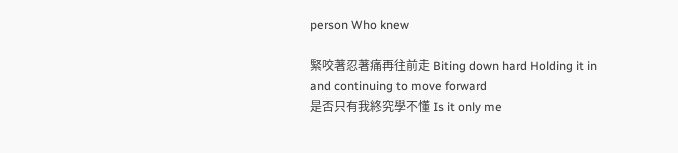person Who knew

緊咬著忍著痛再往前走 Biting down hard Holding it in and continuing to move forward
是否只有我終究學不懂 Is it only me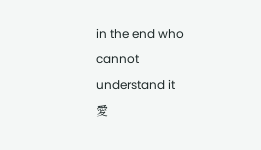in the end who cannot understand it
愛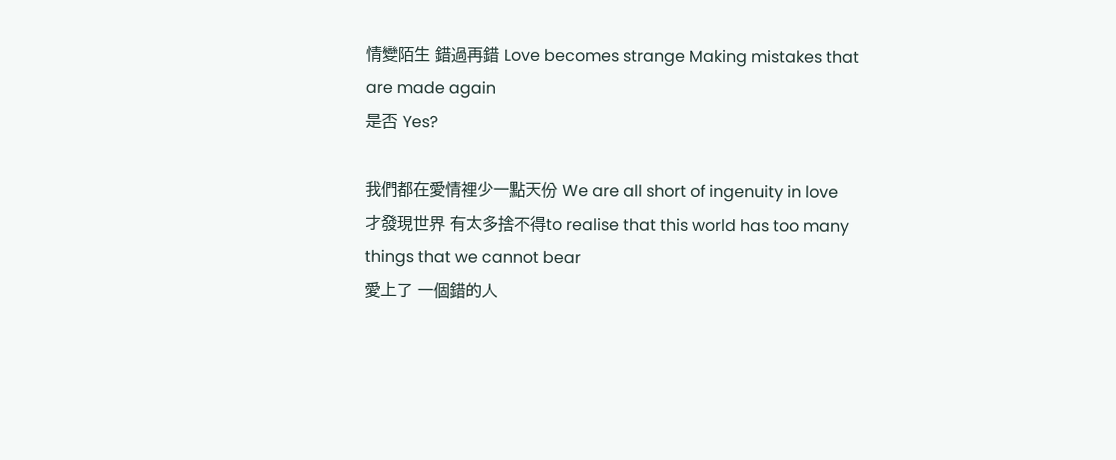情變陌生 錯過再錯 Love becomes strange Making mistakes that are made again
是否 Yes?

我們都在愛情裡少一點天份 We are all short of ingenuity in love
才發現世界 有太多捨不得to realise that this world has too many things that we cannot bear
愛上了 一個錯的人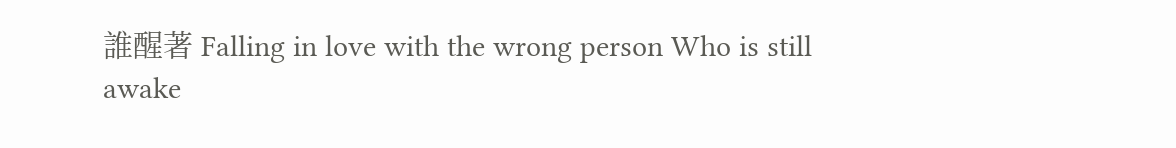誰醒著 Falling in love with the wrong person Who is still awake